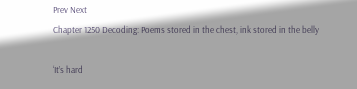Prev Next
Chapter 1250 Decoding: Poems stored in the chest, ink stored in the belly

‘It’s hard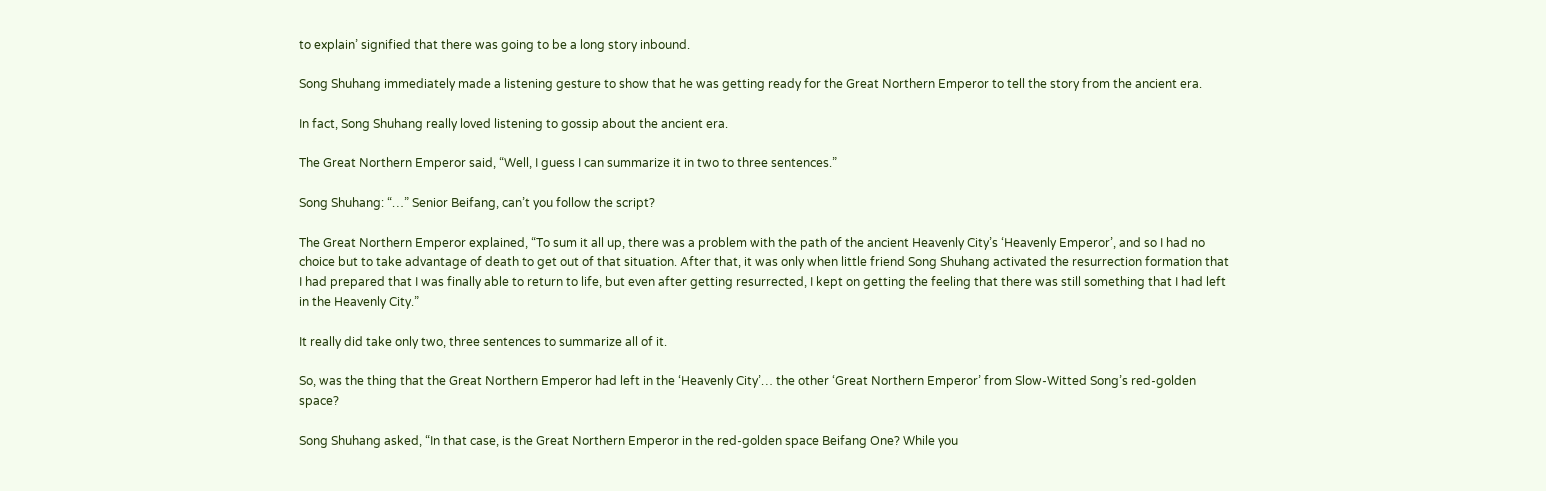to explain’ signified that there was going to be a long story inbound.

Song Shuhang immediately made a listening gesture to show that he was getting ready for the Great Northern Emperor to tell the story from the ancient era.

In fact, Song Shuhang really loved listening to gossip about the ancient era.

The Great Northern Emperor said, “Well, I guess I can summarize it in two to three sentences.”

Song Shuhang: “…” Senior Beifang, can’t you follow the script?

The Great Northern Emperor explained, “To sum it all up, there was a problem with the path of the ancient Heavenly City’s ‘Heavenly Emperor’, and so I had no choice but to take advantage of death to get out of that situation. After that, it was only when little friend Song Shuhang activated the resurrection formation that I had prepared that I was finally able to return to life, but even after getting resurrected, I kept on getting the feeling that there was still something that I had left in the Heavenly City.”

It really did take only two, three sentences to summarize all of it.

So, was the thing that the Great Northern Emperor had left in the ‘Heavenly City’… the other ‘Great Northern Emperor’ from Slow-Witted Song’s red-golden space?

Song Shuhang asked, “In that case, is the Great Northern Emperor in the red-golden space Beifang One? While you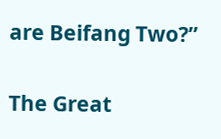are Beifang Two?”

The Great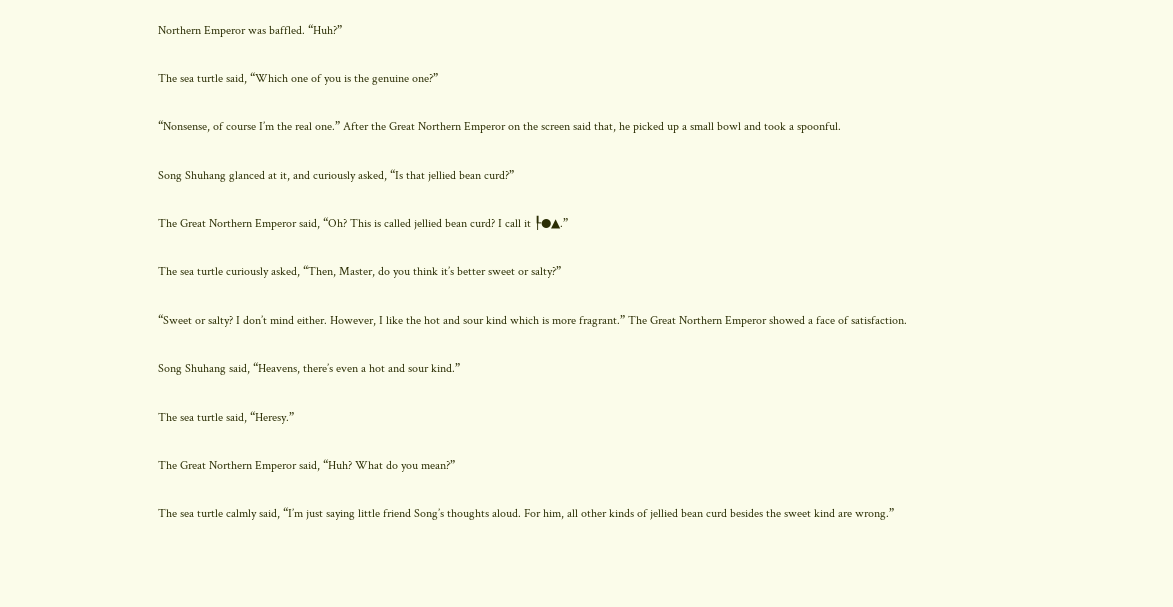Northern Emperor was baffled. “Huh?”

The sea turtle said, “Which one of you is the genuine one?”

“Nonsense, of course I’m the real one.” After the Great Northern Emperor on the screen said that, he picked up a small bowl and took a spoonful.

Song Shuhang glanced at it, and curiously asked, “Is that jellied bean curd?”

The Great Northern Emperor said, “Oh? This is called jellied bean curd? I call it ┞●▲.”

The sea turtle curiously asked, “Then, Master, do you think it’s better sweet or salty?”

“Sweet or salty? I don’t mind either. However, I like the hot and sour kind which is more fragrant.” The Great Northern Emperor showed a face of satisfaction.

Song Shuhang said, “Heavens, there’s even a hot and sour kind.”

The sea turtle said, “Heresy.”

The Great Northern Emperor said, “Huh? What do you mean?”

The sea turtle calmly said, “I’m just saying little friend Song’s thoughts aloud. For him, all other kinds of jellied bean curd besides the sweet kind are wrong.”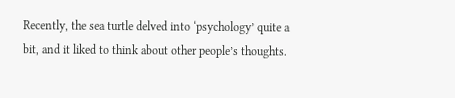Recently, the sea turtle delved into ‘psychology’ quite a bit, and it liked to think about other people’s thoughts.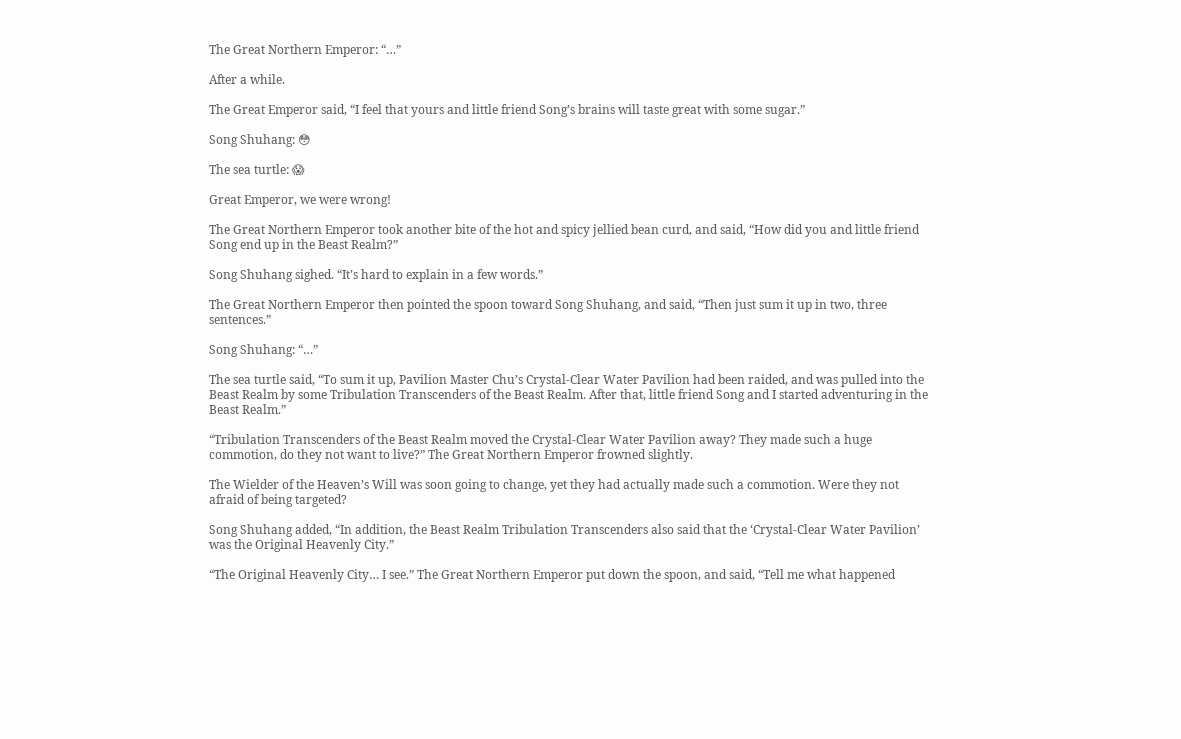The Great Northern Emperor: “…”

After a while.

The Great Emperor said, “I feel that yours and little friend Song’s brains will taste great with some sugar.”

Song Shuhang: 😳

The sea turtle: 😱

Great Emperor, we were wrong!

The Great Northern Emperor took another bite of the hot and spicy jellied bean curd, and said, “How did you and little friend Song end up in the Beast Realm?”

Song Shuhang sighed. “It’s hard to explain in a few words.”

The Great Northern Emperor then pointed the spoon toward Song Shuhang, and said, “Then just sum it up in two, three sentences.”

Song Shuhang: “…”

The sea turtle said, “To sum it up, Pavilion Master Chu’s Crystal-Clear Water Pavilion had been raided, and was pulled into the Beast Realm by some Tribulation Transcenders of the Beast Realm. After that, little friend Song and I started adventuring in the Beast Realm.”

“Tribulation Transcenders of the Beast Realm moved the Crystal-Clear Water Pavilion away? They made such a huge commotion, do they not want to live?” The Great Northern Emperor frowned slightly.

The Wielder of the Heaven’s Will was soon going to change, yet they had actually made such a commotion. Were they not afraid of being targeted?

Song Shuhang added, “In addition, the Beast Realm Tribulation Transcenders also said that the ‘Crystal-Clear Water Pavilion’ was the Original Heavenly City.”

“The Original Heavenly City… I see.” The Great Northern Emperor put down the spoon, and said, “Tell me what happened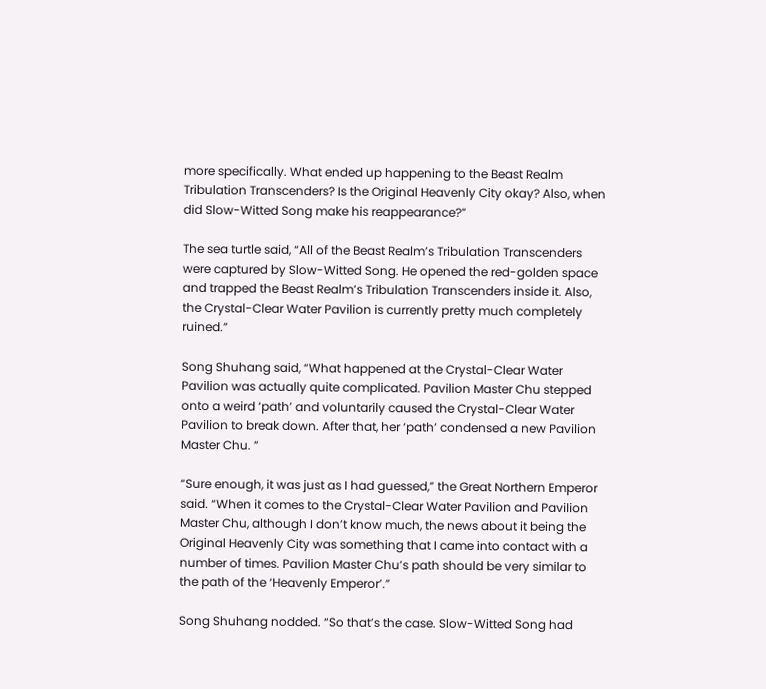more specifically. What ended up happening to the Beast Realm Tribulation Transcenders? Is the Original Heavenly City okay? Also, when did Slow-Witted Song make his reappearance?”

The sea turtle said, “All of the Beast Realm’s Tribulation Transcenders were captured by Slow-Witted Song. He opened the red-golden space and trapped the Beast Realm’s Tribulation Transcenders inside it. Also, the Crystal-Clear Water Pavilion is currently pretty much completely ruined.”

Song Shuhang said, “What happened at the Crystal-Clear Water Pavilion was actually quite complicated. Pavilion Master Chu stepped onto a weird ‘path’ and voluntarily caused the Crystal-Clear Water Pavilion to break down. After that, her ‘path’ condensed a new Pavilion Master Chu. ”

“Sure enough, it was just as I had guessed,” the Great Northern Emperor said. “When it comes to the Crystal-Clear Water Pavilion and Pavilion Master Chu, although I don’t know much, the news about it being the Original Heavenly City was something that I came into contact with a number of times. Pavilion Master Chu’s path should be very similar to the path of the ‘Heavenly Emperor’.”

Song Shuhang nodded. “So that’s the case. Slow-Witted Song had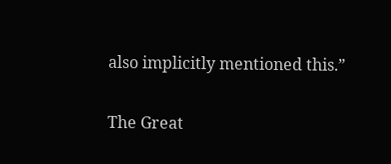also implicitly mentioned this.”

The Great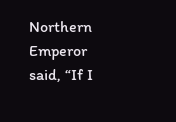Northern Emperor said, “If I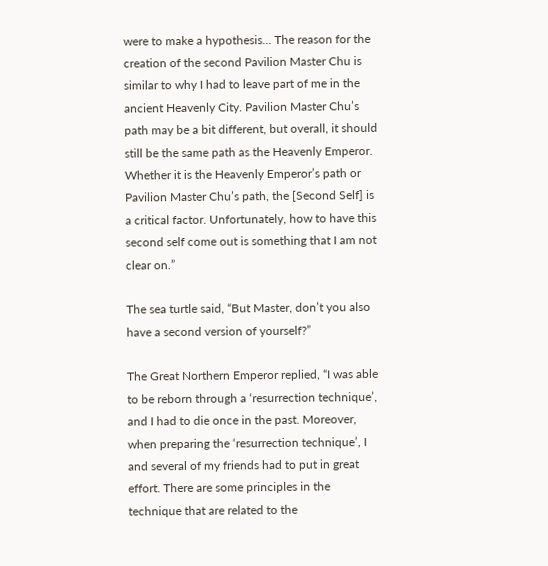were to make a hypothesis… The reason for the creation of the second Pavilion Master Chu is similar to why I had to leave part of me in the ancient Heavenly City. Pavilion Master Chu’s path may be a bit different, but overall, it should still be the same path as the Heavenly Emperor. Whether it is the Heavenly Emperor’s path or Pavilion Master Chu’s path, the [Second Self] is a critical factor. Unfortunately, how to have this second self come out is something that I am not clear on.”

The sea turtle said, “But Master, don’t you also have a second version of yourself?”

The Great Northern Emperor replied, “I was able to be reborn through a ‘resurrection technique’, and I had to die once in the past. Moreover, when preparing the ‘resurrection technique’, I and several of my friends had to put in great effort. There are some principles in the technique that are related to the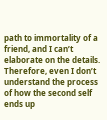path to immortality of a friend, and I can’t elaborate on the details. Therefore, even I don’t understand the process of how the second self ends up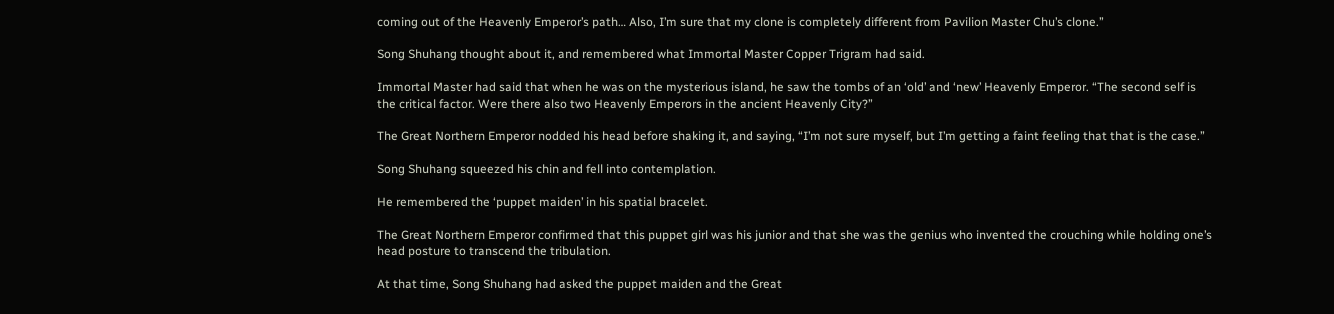coming out of the Heavenly Emperor’s path… Also, I’m sure that my clone is completely different from Pavilion Master Chu’s clone.”

Song Shuhang thought about it, and remembered what Immortal Master Copper Trigram had said.

Immortal Master had said that when he was on the mysterious island, he saw the tombs of an ‘old’ and ‘new’ Heavenly Emperor. “The second self is the critical factor. Were there also two Heavenly Emperors in the ancient Heavenly City?”

The Great Northern Emperor nodded his head before shaking it, and saying, “I’m not sure myself, but I’m getting a faint feeling that that is the case.”

Song Shuhang squeezed his chin and fell into contemplation.

He remembered the ‘puppet maiden’ in his spatial bracelet.

The Great Northern Emperor confirmed that this puppet girl was his junior and that she was the genius who invented the crouching while holding one’s head posture to transcend the tribulation.

At that time, Song Shuhang had asked the puppet maiden and the Great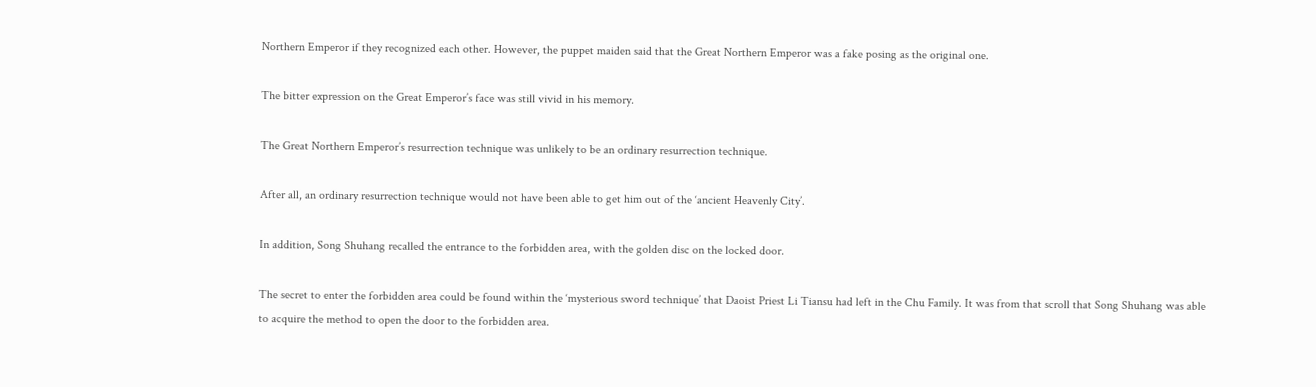Northern Emperor if they recognized each other. However, the puppet maiden said that the Great Northern Emperor was a fake posing as the original one.

The bitter expression on the Great Emperor’s face was still vivid in his memory.

The Great Northern Emperor’s resurrection technique was unlikely to be an ordinary resurrection technique.

After all, an ordinary resurrection technique would not have been able to get him out of the ‘ancient Heavenly City’.

In addition, Song Shuhang recalled the entrance to the forbidden area, with the golden disc on the locked door.

The secret to enter the forbidden area could be found within the ‘mysterious sword technique’ that Daoist Priest Li Tiansu had left in the Chu Family. It was from that scroll that Song Shuhang was able to acquire the method to open the door to the forbidden area.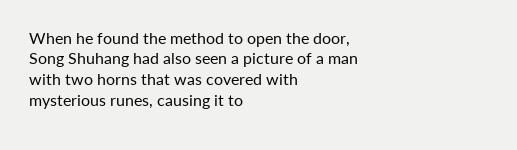When he found the method to open the door, Song Shuhang had also seen a picture of a man with two horns that was covered with mysterious runes, causing it to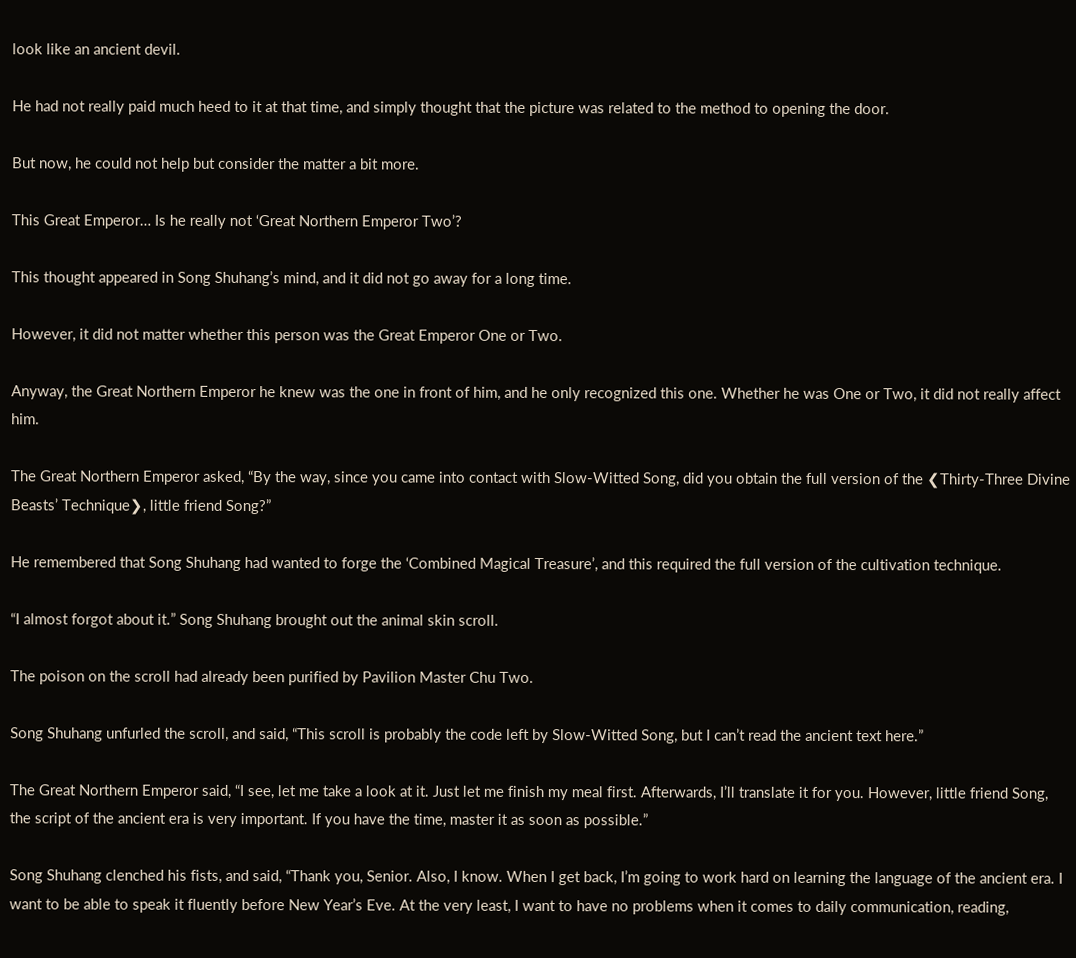look like an ancient devil.

He had not really paid much heed to it at that time, and simply thought that the picture was related to the method to opening the door.

But now, he could not help but consider the matter a bit more.

This Great Emperor… Is he really not ‘Great Northern Emperor Two’?

This thought appeared in Song Shuhang’s mind, and it did not go away for a long time.

However, it did not matter whether this person was the Great Emperor One or Two.

Anyway, the Great Northern Emperor he knew was the one in front of him, and he only recognized this one. Whether he was One or Two, it did not really affect him.

The Great Northern Emperor asked, “By the way, since you came into contact with Slow-Witted Song, did you obtain the full version of the ❮Thirty-Three Divine Beasts’ Technique❯, little friend Song?”

He remembered that Song Shuhang had wanted to forge the ‘Combined Magical Treasure’, and this required the full version of the cultivation technique.

“I almost forgot about it.” Song Shuhang brought out the animal skin scroll.

The poison on the scroll had already been purified by Pavilion Master Chu Two.

Song Shuhang unfurled the scroll, and said, “This scroll is probably the code left by Slow-Witted Song, but I can’t read the ancient text here.”

The Great Northern Emperor said, “I see, let me take a look at it. Just let me finish my meal first. Afterwards, I’ll translate it for you. However, little friend Song, the script of the ancient era is very important. If you have the time, master it as soon as possible.”

Song Shuhang clenched his fists, and said, “Thank you, Senior. Also, I know. When I get back, I’m going to work hard on learning the language of the ancient era. I want to be able to speak it fluently before New Year’s Eve. At the very least, I want to have no problems when it comes to daily communication, reading,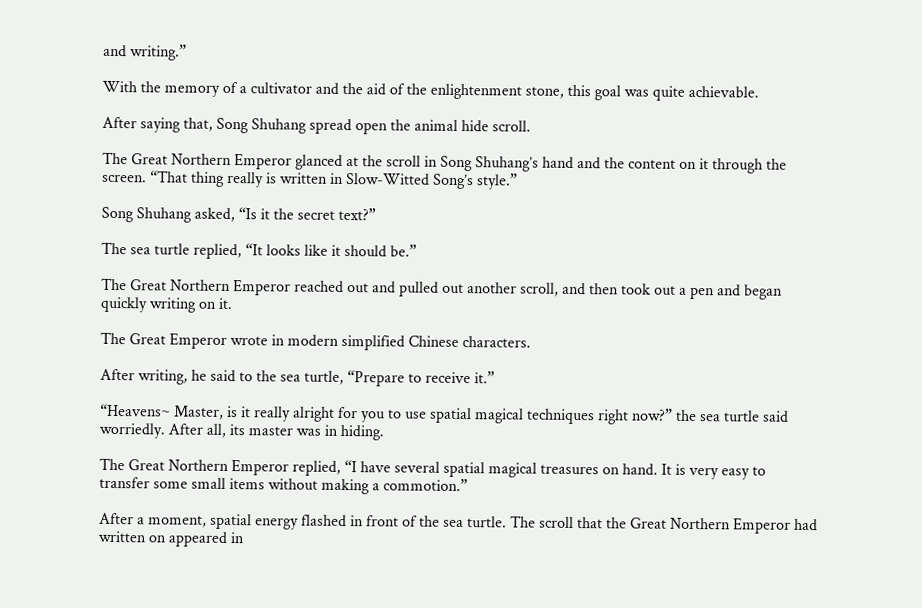and writing.”

With the memory of a cultivator and the aid of the enlightenment stone, this goal was quite achievable.

After saying that, Song Shuhang spread open the animal hide scroll.

The Great Northern Emperor glanced at the scroll in Song Shuhang’s hand and the content on it through the screen. “That thing really is written in Slow-Witted Song’s style.”

Song Shuhang asked, “Is it the secret text?”

The sea turtle replied, “It looks like it should be.”

The Great Northern Emperor reached out and pulled out another scroll, and then took out a pen and began quickly writing on it.

The Great Emperor wrote in modern simplified Chinese characters.

After writing, he said to the sea turtle, “Prepare to receive it.”

“Heavens~ Master, is it really alright for you to use spatial magical techniques right now?” the sea turtle said worriedly. After all, its master was in hiding.

The Great Northern Emperor replied, “I have several spatial magical treasures on hand. It is very easy to transfer some small items without making a commotion.”

After a moment, spatial energy flashed in front of the sea turtle. The scroll that the Great Northern Emperor had written on appeared in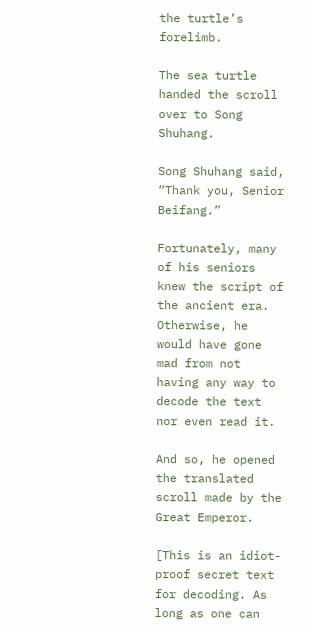the turtle’s forelimb.

The sea turtle handed the scroll over to Song Shuhang.

Song Shuhang said, “Thank you, Senior Beifang.”

Fortunately, many of his seniors knew the script of the ancient era. Otherwise, he would have gone mad from not having any way to decode the text nor even read it.

And so, he opened the translated scroll made by the Great Emperor.

[This is an idiot-proof secret text for decoding. As long as one can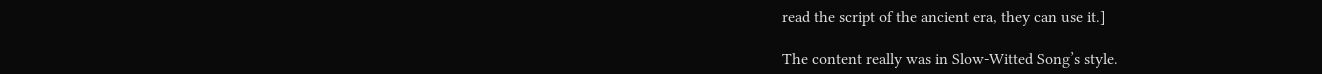read the script of the ancient era, they can use it.]

The content really was in Slow-Witted Song’s style.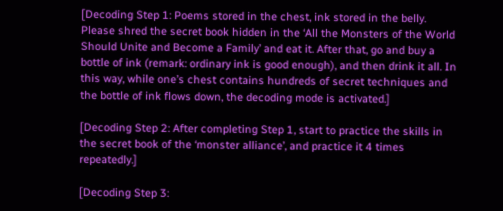[Decoding Step 1: Poems stored in the chest, ink stored in the belly. Please shred the secret book hidden in the ‘All the Monsters of the World Should Unite and Become a Family’ and eat it. After that, go and buy a bottle of ink (remark: ordinary ink is good enough), and then drink it all. In this way, while one’s chest contains hundreds of secret techniques and the bottle of ink flows down, the decoding mode is activated.]

[Decoding Step 2: After completing Step 1, start to practice the skills in the secret book of the ‘monster alliance’, and practice it 4 times repeatedly.]

[Decoding Step 3: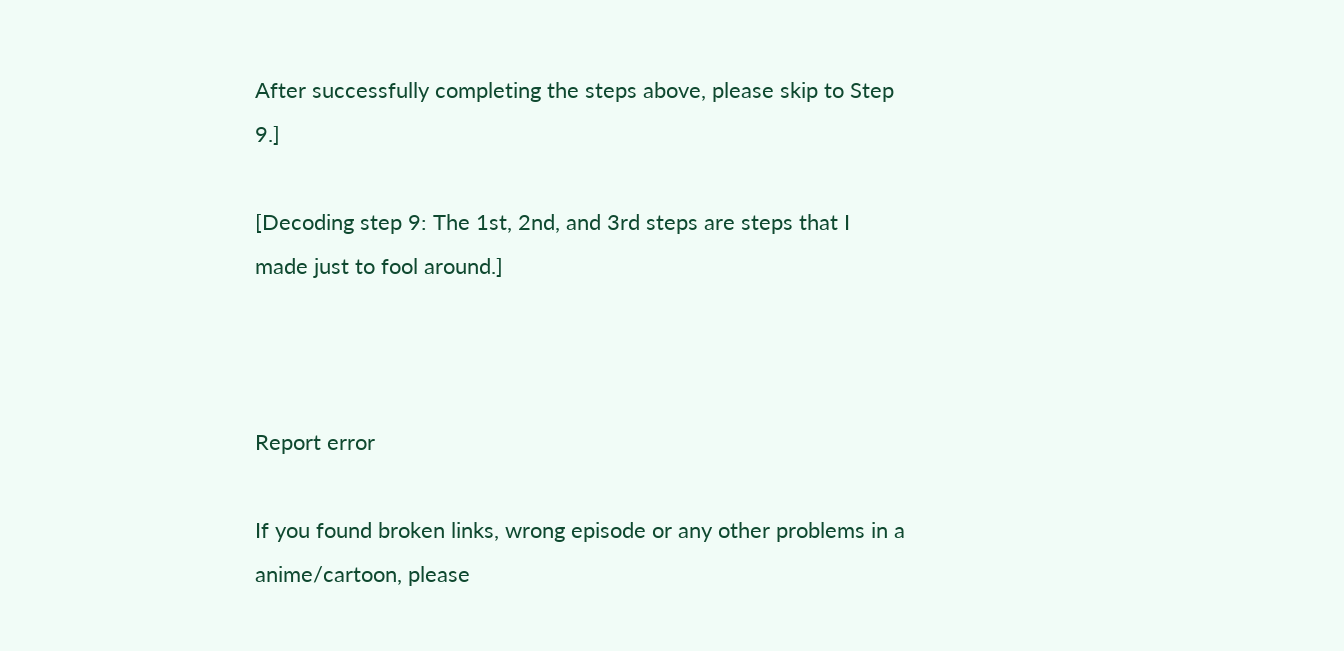After successfully completing the steps above, please skip to Step 9.]

[Decoding step 9: The 1st, 2nd, and 3rd steps are steps that I made just to fool around.]



Report error

If you found broken links, wrong episode or any other problems in a anime/cartoon, please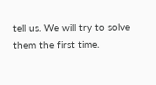tell us. We will try to solve them the first time.